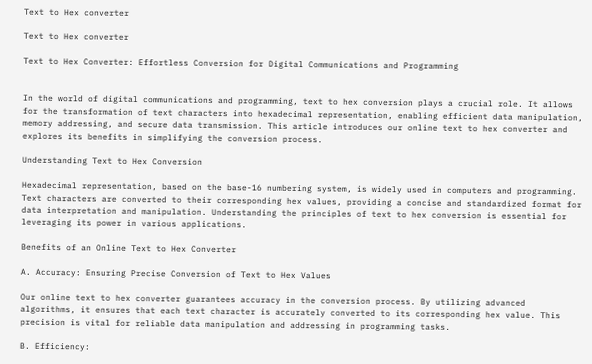Text to Hex converter

Text to Hex converter

Text to Hex Converter: Effortless Conversion for Digital Communications and Programming


In the world of digital communications and programming, text to hex conversion plays a crucial role. It allows for the transformation of text characters into hexadecimal representation, enabling efficient data manipulation, memory addressing, and secure data transmission. This article introduces our online text to hex converter and explores its benefits in simplifying the conversion process.

Understanding Text to Hex Conversion

Hexadecimal representation, based on the base-16 numbering system, is widely used in computers and programming. Text characters are converted to their corresponding hex values, providing a concise and standardized format for data interpretation and manipulation. Understanding the principles of text to hex conversion is essential for leveraging its power in various applications.

Benefits of an Online Text to Hex Converter

A. Accuracy: Ensuring Precise Conversion of Text to Hex Values

Our online text to hex converter guarantees accuracy in the conversion process. By utilizing advanced algorithms, it ensures that each text character is accurately converted to its corresponding hex value. This precision is vital for reliable data manipulation and addressing in programming tasks.

B. Efficiency: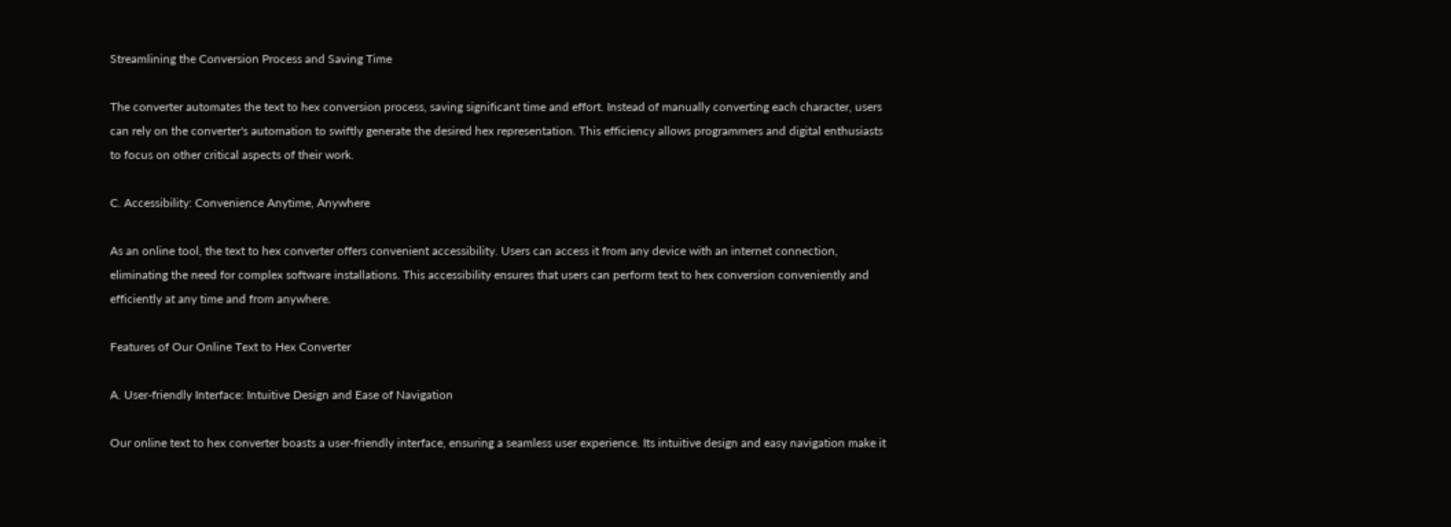Streamlining the Conversion Process and Saving Time

The converter automates the text to hex conversion process, saving significant time and effort. Instead of manually converting each character, users can rely on the converter's automation to swiftly generate the desired hex representation. This efficiency allows programmers and digital enthusiasts to focus on other critical aspects of their work.

C. Accessibility: Convenience Anytime, Anywhere

As an online tool, the text to hex converter offers convenient accessibility. Users can access it from any device with an internet connection, eliminating the need for complex software installations. This accessibility ensures that users can perform text to hex conversion conveniently and efficiently at any time and from anywhere.

Features of Our Online Text to Hex Converter

A. User-friendly Interface: Intuitive Design and Ease of Navigation

Our online text to hex converter boasts a user-friendly interface, ensuring a seamless user experience. Its intuitive design and easy navigation make it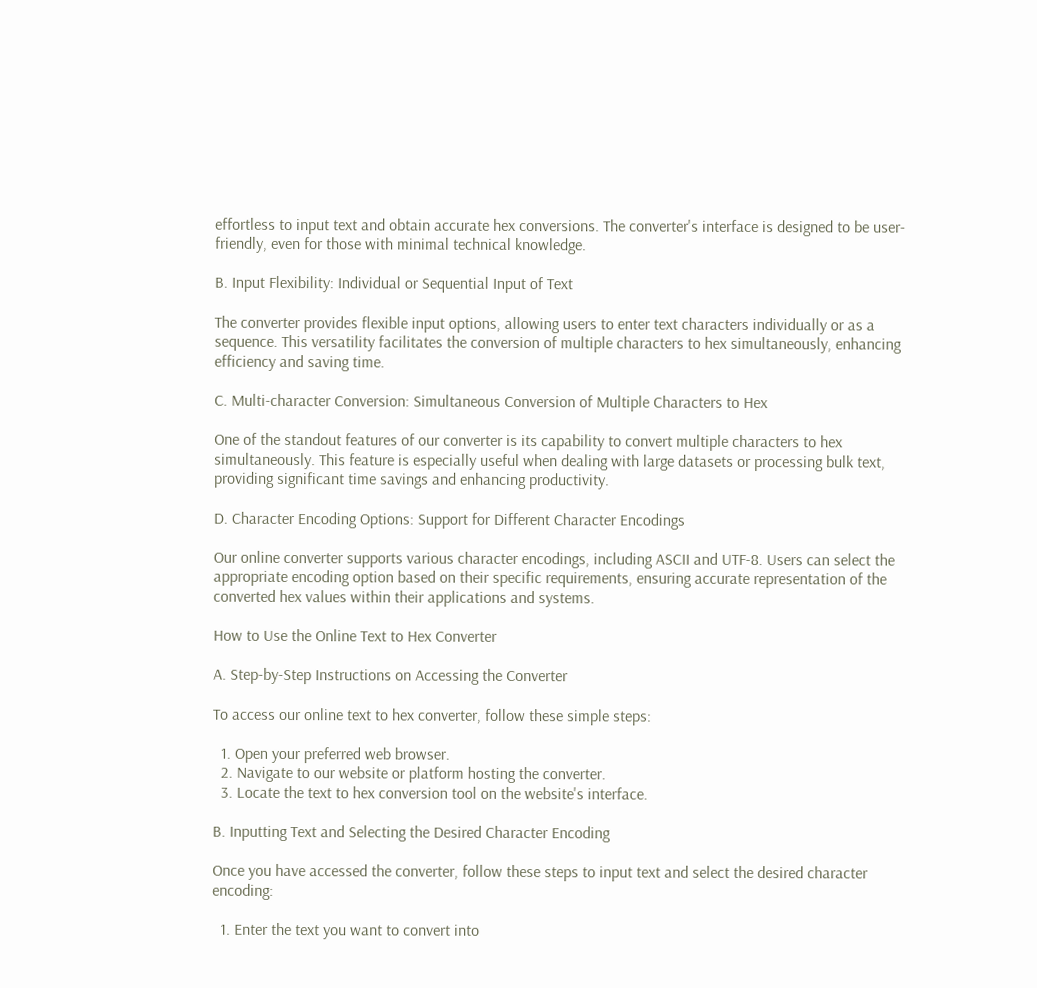effortless to input text and obtain accurate hex conversions. The converter's interface is designed to be user-friendly, even for those with minimal technical knowledge.

B. Input Flexibility: Individual or Sequential Input of Text

The converter provides flexible input options, allowing users to enter text characters individually or as a sequence. This versatility facilitates the conversion of multiple characters to hex simultaneously, enhancing efficiency and saving time.

C. Multi-character Conversion: Simultaneous Conversion of Multiple Characters to Hex

One of the standout features of our converter is its capability to convert multiple characters to hex simultaneously. This feature is especially useful when dealing with large datasets or processing bulk text, providing significant time savings and enhancing productivity.

D. Character Encoding Options: Support for Different Character Encodings

Our online converter supports various character encodings, including ASCII and UTF-8. Users can select the appropriate encoding option based on their specific requirements, ensuring accurate representation of the converted hex values within their applications and systems.

How to Use the Online Text to Hex Converter

A. Step-by-Step Instructions on Accessing the Converter

To access our online text to hex converter, follow these simple steps:

  1. Open your preferred web browser.
  2. Navigate to our website or platform hosting the converter.
  3. Locate the text to hex conversion tool on the website's interface.

B. Inputting Text and Selecting the Desired Character Encoding

Once you have accessed the converter, follow these steps to input text and select the desired character encoding:

  1. Enter the text you want to convert into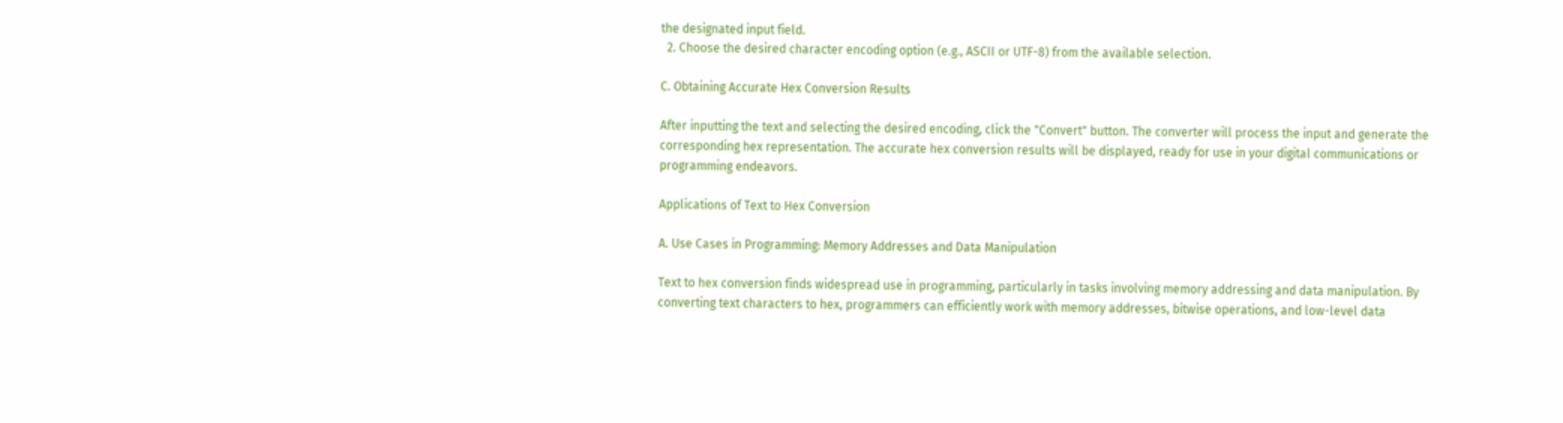the designated input field.
  2. Choose the desired character encoding option (e.g., ASCII or UTF-8) from the available selection.

C. Obtaining Accurate Hex Conversion Results

After inputting the text and selecting the desired encoding, click the "Convert" button. The converter will process the input and generate the corresponding hex representation. The accurate hex conversion results will be displayed, ready for use in your digital communications or programming endeavors.

Applications of Text to Hex Conversion

A. Use Cases in Programming: Memory Addresses and Data Manipulation

Text to hex conversion finds widespread use in programming, particularly in tasks involving memory addressing and data manipulation. By converting text characters to hex, programmers can efficiently work with memory addresses, bitwise operations, and low-level data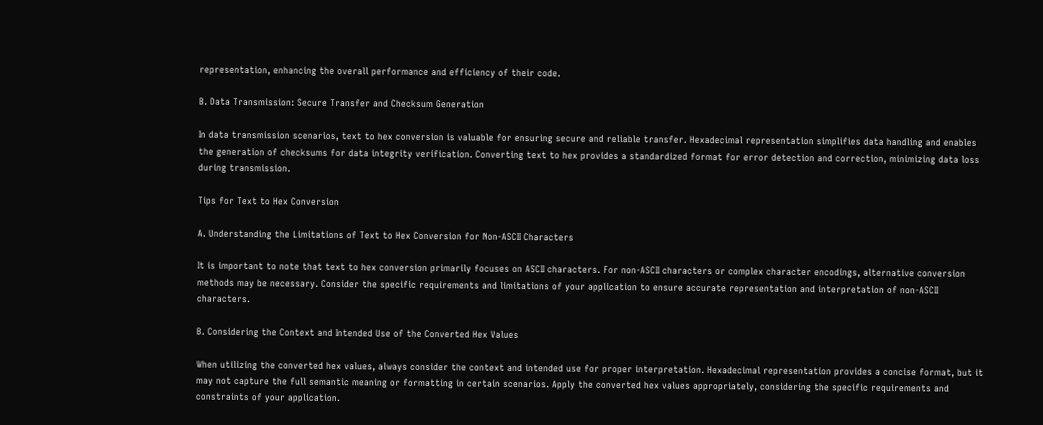representation, enhancing the overall performance and efficiency of their code.

B. Data Transmission: Secure Transfer and Checksum Generation

In data transmission scenarios, text to hex conversion is valuable for ensuring secure and reliable transfer. Hexadecimal representation simplifies data handling and enables the generation of checksums for data integrity verification. Converting text to hex provides a standardized format for error detection and correction, minimizing data loss during transmission.

Tips for Text to Hex Conversion

A. Understanding the Limitations of Text to Hex Conversion for Non-ASCII Characters

It is important to note that text to hex conversion primarily focuses on ASCII characters. For non-ASCII characters or complex character encodings, alternative conversion methods may be necessary. Consider the specific requirements and limitations of your application to ensure accurate representation and interpretation of non-ASCII characters.

B. Considering the Context and Intended Use of the Converted Hex Values

When utilizing the converted hex values, always consider the context and intended use for proper interpretation. Hexadecimal representation provides a concise format, but it may not capture the full semantic meaning or formatting in certain scenarios. Apply the converted hex values appropriately, considering the specific requirements and constraints of your application.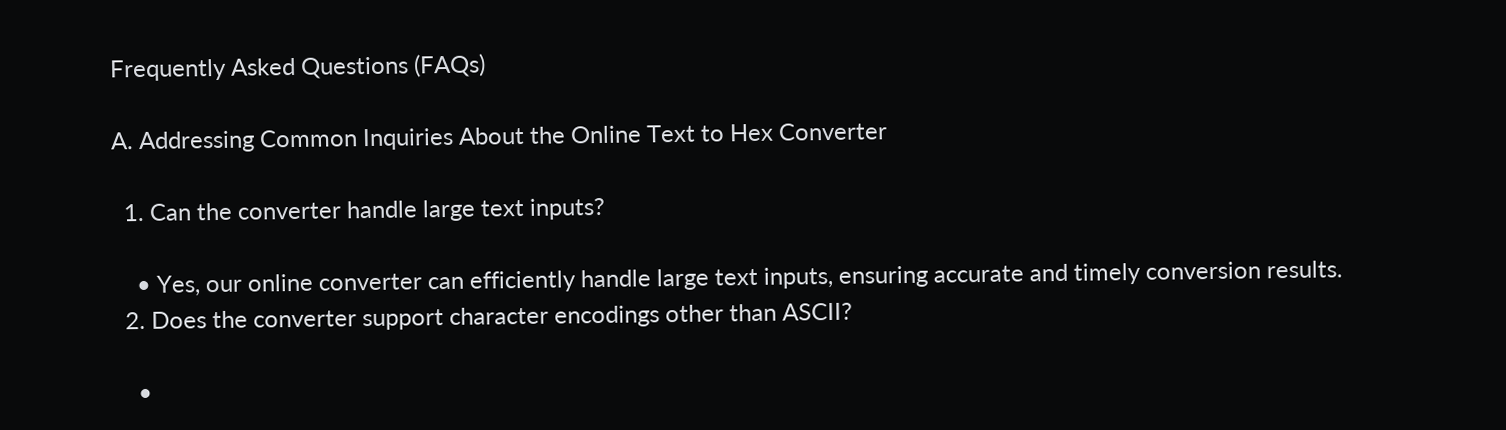Frequently Asked Questions (FAQs)

A. Addressing Common Inquiries About the Online Text to Hex Converter

  1. Can the converter handle large text inputs?

    • Yes, our online converter can efficiently handle large text inputs, ensuring accurate and timely conversion results.
  2. Does the converter support character encodings other than ASCII?

    •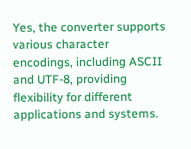Yes, the converter supports various character encodings, including ASCII and UTF-8, providing flexibility for different applications and systems.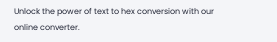Unlock the power of text to hex conversion with our online converter.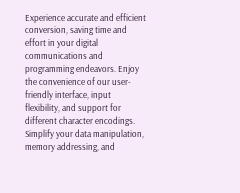Experience accurate and efficient conversion, saving time and effort in your digital communications and programming endeavors. Enjoy the convenience of our user-friendly interface, input flexibility, and support for different character encodings. Simplify your data manipulation, memory addressing, and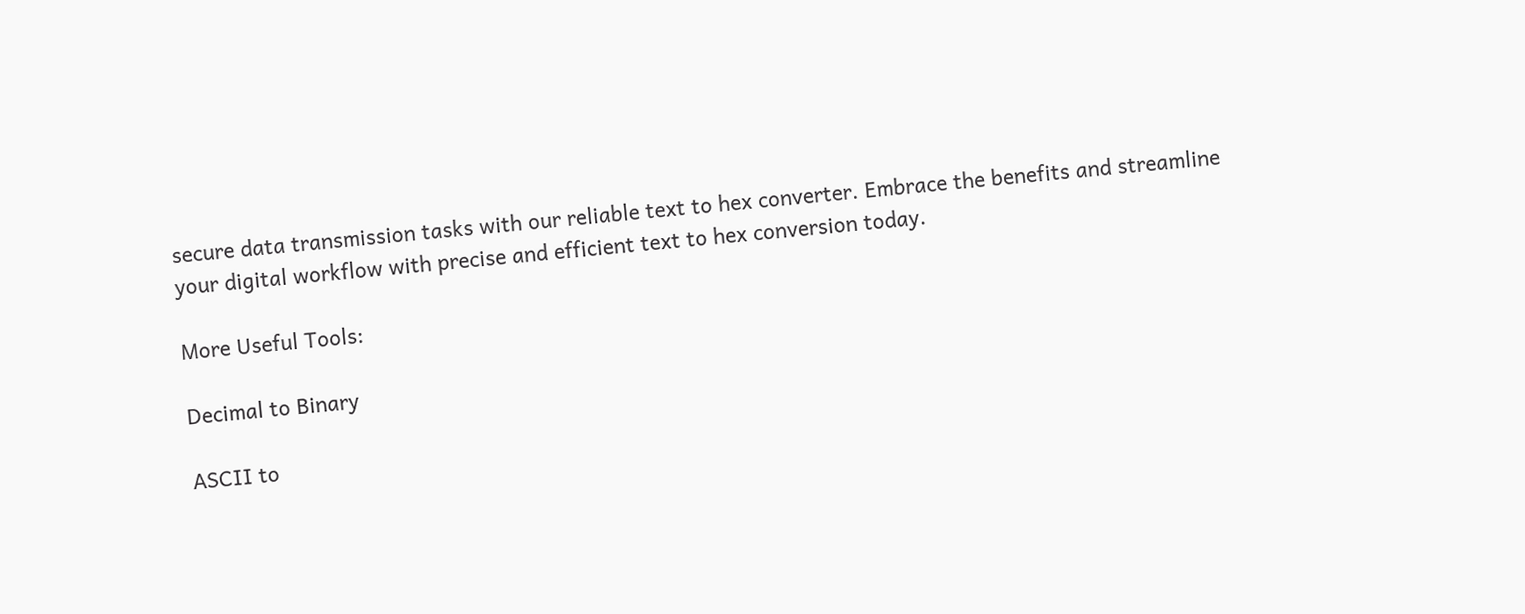secure data transmission tasks with our reliable text to hex converter. Embrace the benefits and streamline your digital workflow with precise and efficient text to hex conversion today.

More Useful Tools:

Decimal to Binary

ASCII to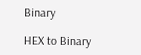Binary

HEX to Binary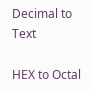Decimal to Text

HEX to Octal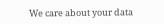We care about your data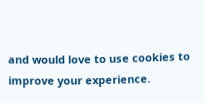and would love to use cookies to improve your experience.